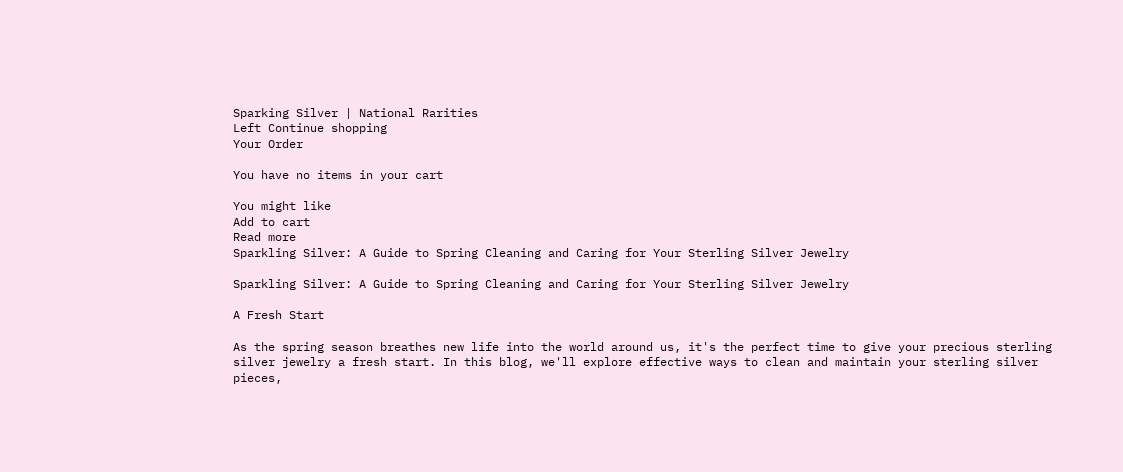Sparking Silver | National Rarities
Left Continue shopping
Your Order

You have no items in your cart

You might like
Add to cart
Read more
Sparkling Silver: A Guide to Spring Cleaning and Caring for Your Sterling Silver Jewelry

Sparkling Silver: A Guide to Spring Cleaning and Caring for Your Sterling Silver Jewelry

A Fresh Start

As the spring season breathes new life into the world around us, it's the perfect time to give your precious sterling silver jewelry a fresh start. In this blog, we'll explore effective ways to clean and maintain your sterling silver pieces,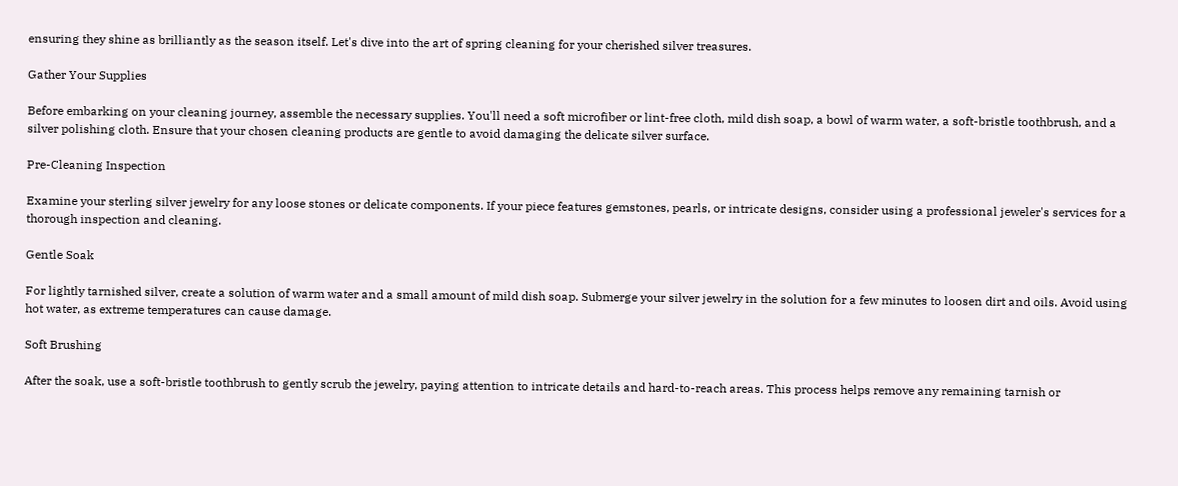ensuring they shine as brilliantly as the season itself. Let's dive into the art of spring cleaning for your cherished silver treasures.

Gather Your Supplies

Before embarking on your cleaning journey, assemble the necessary supplies. You'll need a soft microfiber or lint-free cloth, mild dish soap, a bowl of warm water, a soft-bristle toothbrush, and a silver polishing cloth. Ensure that your chosen cleaning products are gentle to avoid damaging the delicate silver surface.

Pre-Cleaning Inspection

Examine your sterling silver jewelry for any loose stones or delicate components. If your piece features gemstones, pearls, or intricate designs, consider using a professional jeweler's services for a thorough inspection and cleaning.

Gentle Soak

For lightly tarnished silver, create a solution of warm water and a small amount of mild dish soap. Submerge your silver jewelry in the solution for a few minutes to loosen dirt and oils. Avoid using hot water, as extreme temperatures can cause damage.

Soft Brushing

After the soak, use a soft-bristle toothbrush to gently scrub the jewelry, paying attention to intricate details and hard-to-reach areas. This process helps remove any remaining tarnish or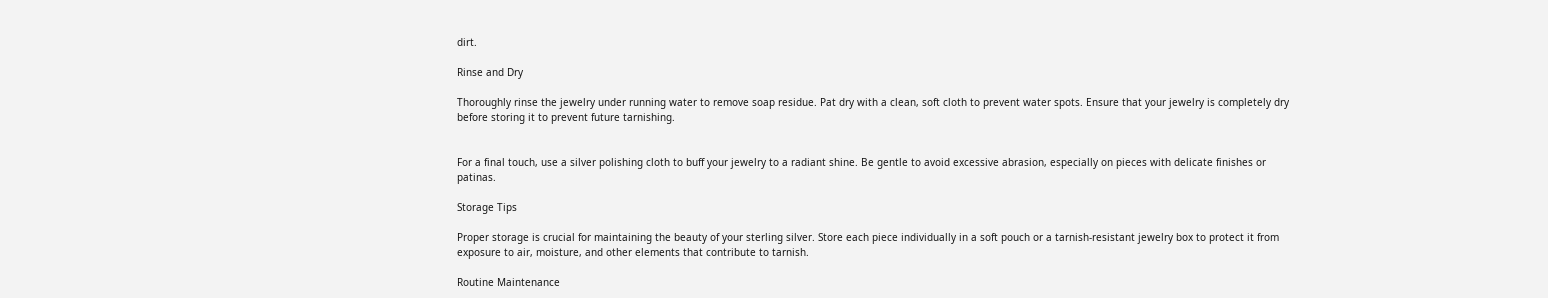dirt.

Rinse and Dry

Thoroughly rinse the jewelry under running water to remove soap residue. Pat dry with a clean, soft cloth to prevent water spots. Ensure that your jewelry is completely dry before storing it to prevent future tarnishing.


For a final touch, use a silver polishing cloth to buff your jewelry to a radiant shine. Be gentle to avoid excessive abrasion, especially on pieces with delicate finishes or patinas.

Storage Tips

Proper storage is crucial for maintaining the beauty of your sterling silver. Store each piece individually in a soft pouch or a tarnish-resistant jewelry box to protect it from exposure to air, moisture, and other elements that contribute to tarnish.

Routine Maintenance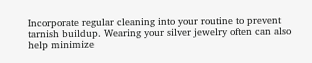Incorporate regular cleaning into your routine to prevent tarnish buildup. Wearing your silver jewelry often can also help minimize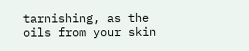tarnishing, as the oils from your skin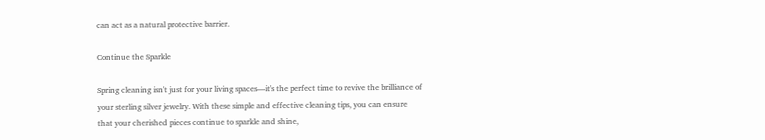can act as a natural protective barrier.

Continue the Sparkle

Spring cleaning isn't just for your living spaces—it's the perfect time to revive the brilliance of your sterling silver jewelry. With these simple and effective cleaning tips, you can ensure that your cherished pieces continue to sparkle and shine,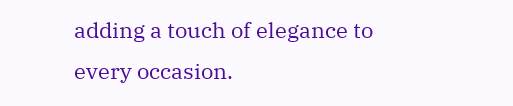adding a touch of elegance to every occasion.